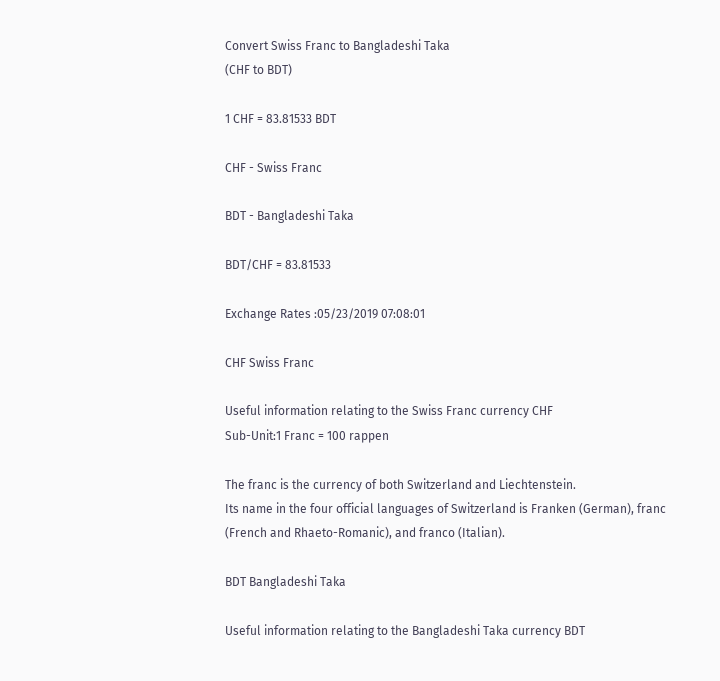Convert Swiss Franc to Bangladeshi Taka
(CHF to BDT)

1 CHF = 83.81533 BDT

CHF - Swiss Franc

BDT - Bangladeshi Taka

BDT/CHF = 83.81533

Exchange Rates :05/23/2019 07:08:01

CHF Swiss Franc

Useful information relating to the Swiss Franc currency CHF
Sub-Unit:1 Franc = 100 rappen

The franc is the currency of both Switzerland and Liechtenstein.
Its name in the four official languages of Switzerland is Franken (German), franc (French and Rhaeto-Romanic), and franco (Italian).

BDT Bangladeshi Taka

Useful information relating to the Bangladeshi Taka currency BDT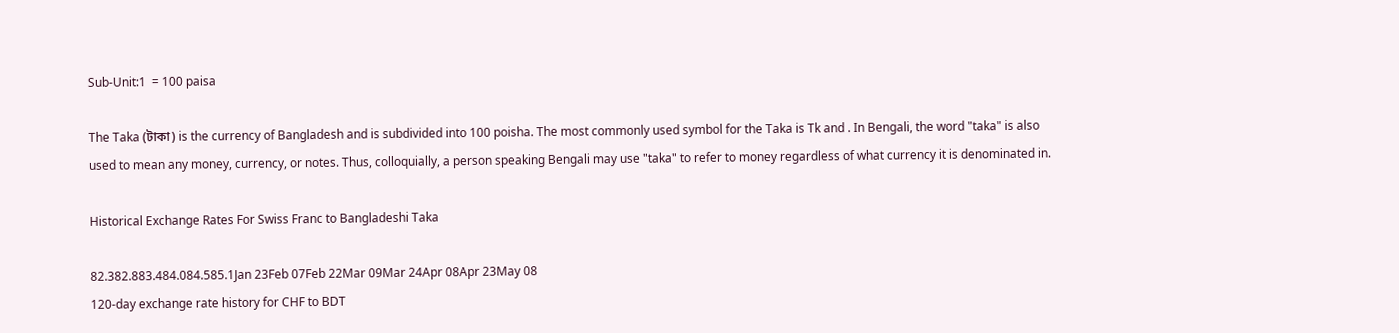Sub-Unit:1  = 100 paisa

The Taka (টাকা) is the currency of Bangladesh and is subdivided into 100 poisha. The most commonly used symbol for the Taka is Tk and . In Bengali, the word "taka" is also used to mean any money, currency, or notes. Thus, colloquially, a person speaking Bengali may use "taka" to refer to money regardless of what currency it is denominated in.

Historical Exchange Rates For Swiss Franc to Bangladeshi Taka

82.382.883.484.084.585.1Jan 23Feb 07Feb 22Mar 09Mar 24Apr 08Apr 23May 08
120-day exchange rate history for CHF to BDT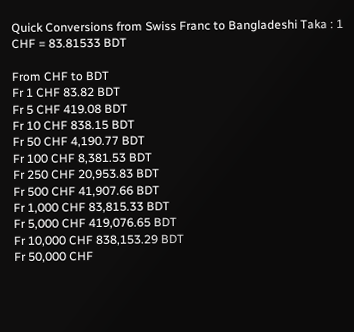Quick Conversions from Swiss Franc to Bangladeshi Taka : 1 CHF = 83.81533 BDT

From CHF to BDT
Fr 1 CHF 83.82 BDT
Fr 5 CHF 419.08 BDT
Fr 10 CHF 838.15 BDT
Fr 50 CHF 4,190.77 BDT
Fr 100 CHF 8,381.53 BDT
Fr 250 CHF 20,953.83 BDT
Fr 500 CHF 41,907.66 BDT
Fr 1,000 CHF 83,815.33 BDT
Fr 5,000 CHF 419,076.65 BDT
Fr 10,000 CHF 838,153.29 BDT
Fr 50,000 CHF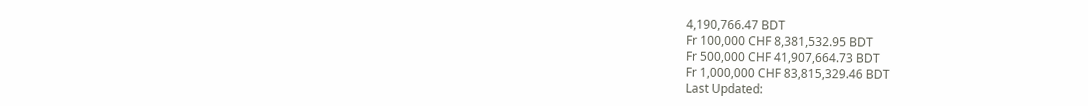4,190,766.47 BDT
Fr 100,000 CHF 8,381,532.95 BDT
Fr 500,000 CHF 41,907,664.73 BDT
Fr 1,000,000 CHF 83,815,329.46 BDT
Last Updated: